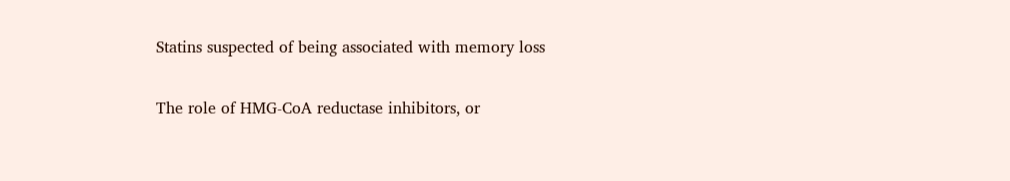Statins suspected of being associated with memory loss

The role of HMG-CoA reductase inhibitors, or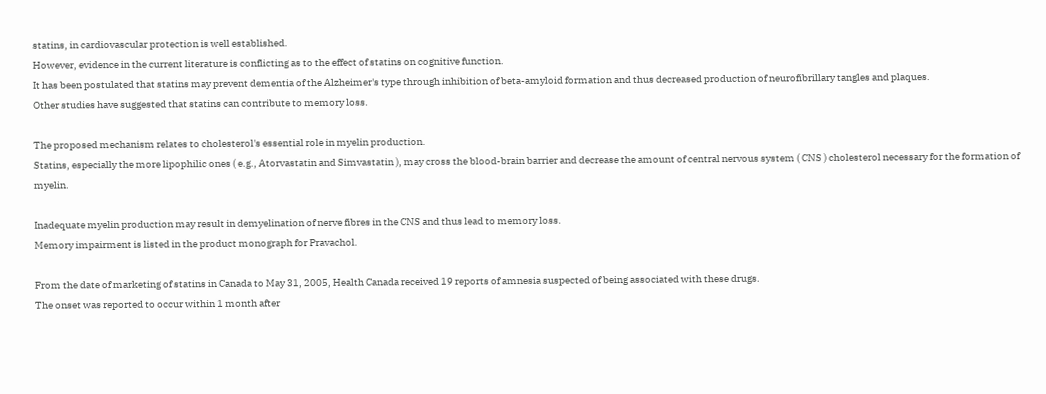statins, in cardiovascular protection is well established.
However, evidence in the current literature is conflicting as to the effect of statins on cognitive function.
It has been postulated that statins may prevent dementia of the Alzheimer's type through inhibition of beta-amyloid formation and thus decreased production of neurofibrillary tangles and plaques.
Other studies have suggested that statins can contribute to memory loss.

The proposed mechanism relates to cholesterol's essential role in myelin production.
Statins, especially the more lipophilic ones ( e.g., Atorvastatin and Simvastatin ), may cross the blood-brain barrier and decrease the amount of central nervous system ( CNS ) cholesterol necessary for the formation of myelin.

Inadequate myelin production may result in demyelination of nerve fibres in the CNS and thus lead to memory loss.
Memory impairment is listed in the product monograph for Pravachol.

From the date of marketing of statins in Canada to May 31, 2005, Health Canada received 19 reports of amnesia suspected of being associated with these drugs.
The onset was reported to occur within 1 month after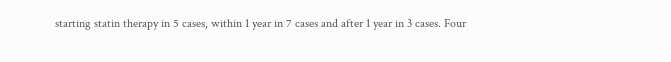starting statin therapy in 5 cases, within 1 year in 7 cases and after 1 year in 3 cases. Four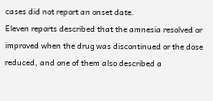cases did not report an onset date.
Eleven reports described that the amnesia resolved or improved when the drug was discontinued or the dose reduced, and one of them also described a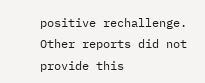positive rechallenge. Other reports did not provide this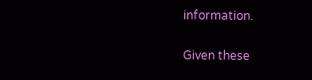information.

Given these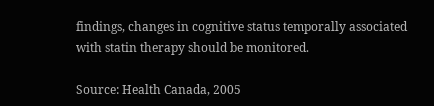findings, changes in cognitive status temporally associated with statin therapy should be monitored.

Source: Health Canada, 2005